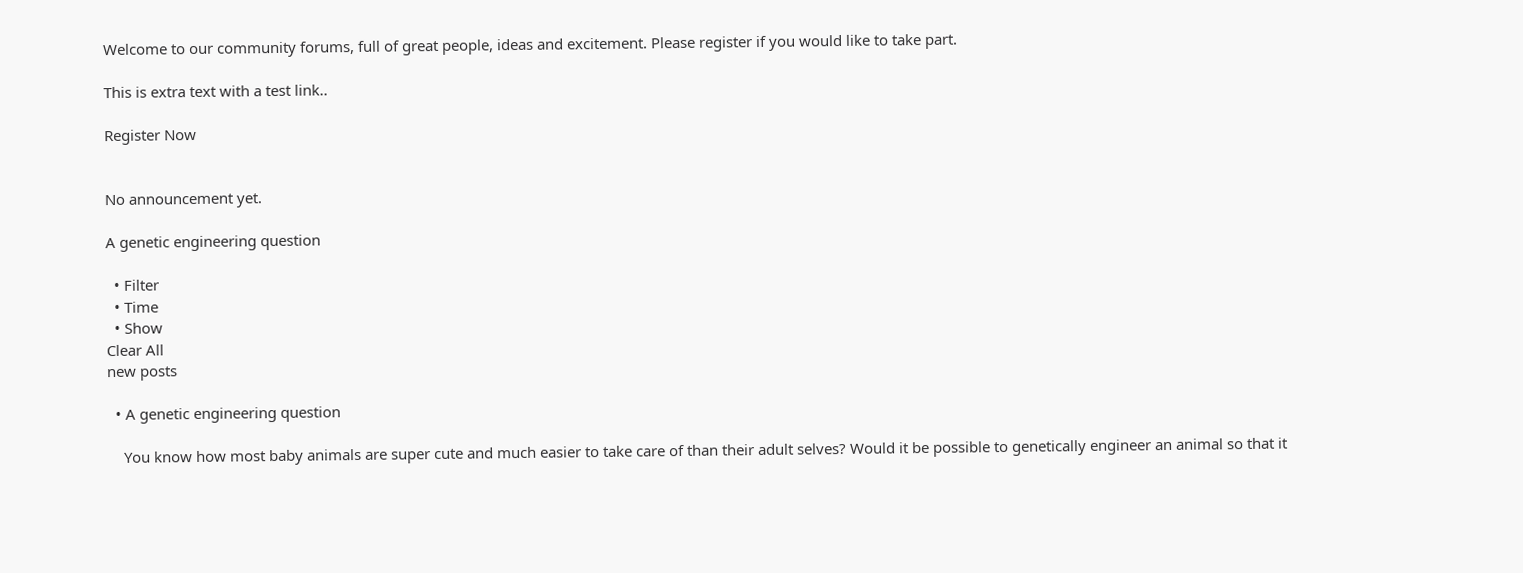Welcome to our community forums, full of great people, ideas and excitement. Please register if you would like to take part.

This is extra text with a test link..

Register Now


No announcement yet.

A genetic engineering question

  • Filter
  • Time
  • Show
Clear All
new posts

  • A genetic engineering question

    You know how most baby animals are super cute and much easier to take care of than their adult selves? Would it be possible to genetically engineer an animal so that it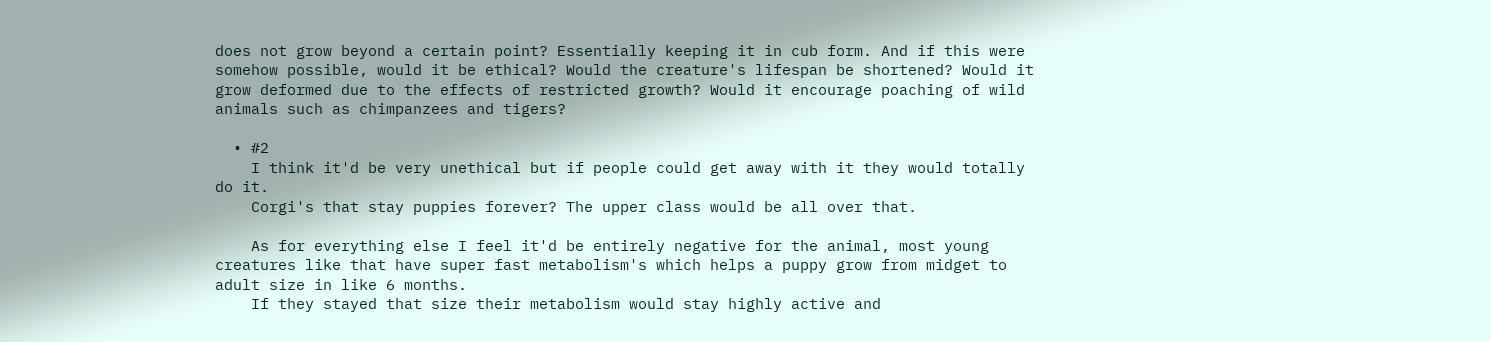does not grow beyond a certain point? Essentially keeping it in cub form. And if this were somehow possible, would it be ethical? Would the creature's lifespan be shortened? Would it grow deformed due to the effects of restricted growth? Would it encourage poaching of wild animals such as chimpanzees and tigers?

  • #2
    I think it'd be very unethical but if people could get away with it they would totally do it.
    Corgi's that stay puppies forever? The upper class would be all over that.

    As for everything else I feel it'd be entirely negative for the animal, most young creatures like that have super fast metabolism's which helps a puppy grow from midget to adult size in like 6 months.
    If they stayed that size their metabolism would stay highly active and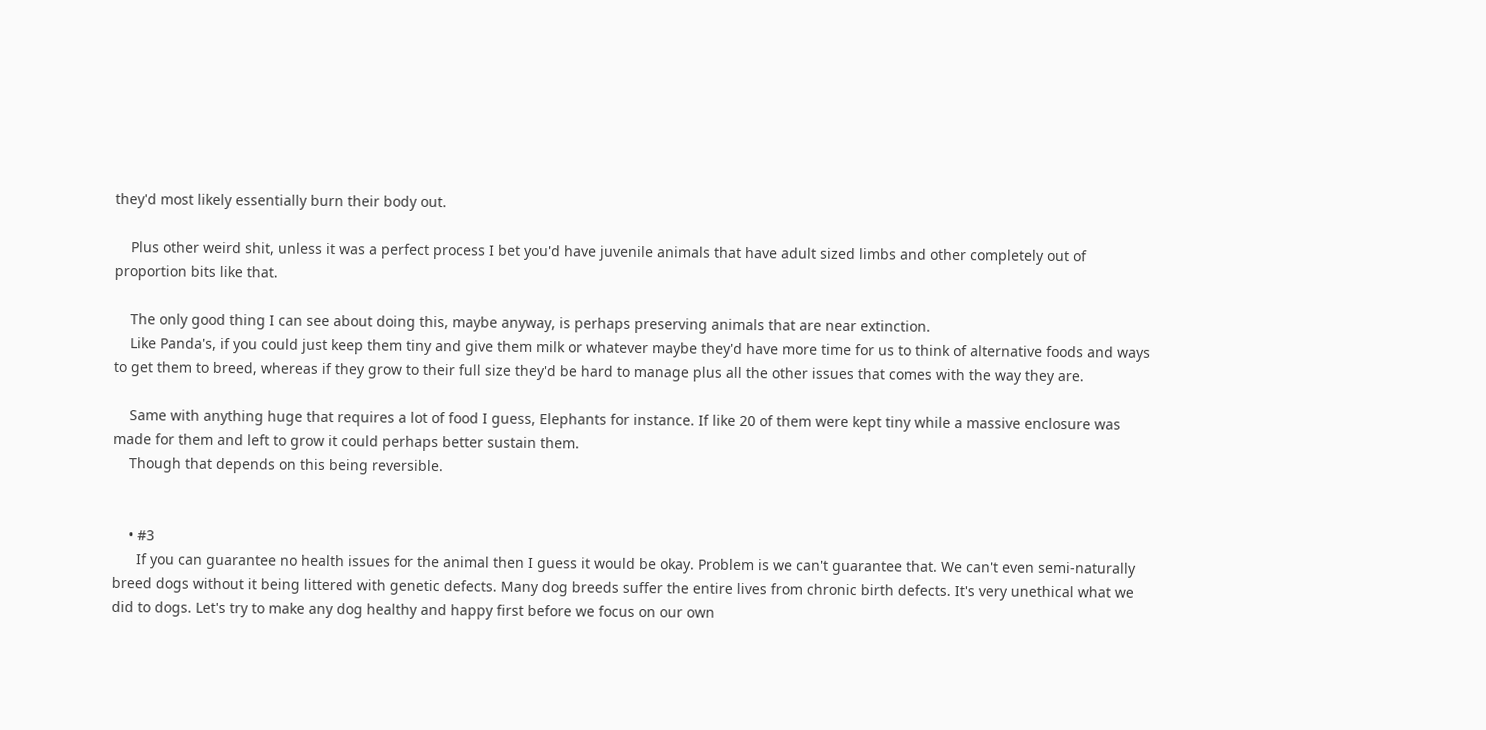they'd most likely essentially burn their body out.

    Plus other weird shit, unless it was a perfect process I bet you'd have juvenile animals that have adult sized limbs and other completely out of proportion bits like that.

    The only good thing I can see about doing this, maybe anyway, is perhaps preserving animals that are near extinction.
    Like Panda's, if you could just keep them tiny and give them milk or whatever maybe they'd have more time for us to think of alternative foods and ways to get them to breed, whereas if they grow to their full size they'd be hard to manage plus all the other issues that comes with the way they are.

    Same with anything huge that requires a lot of food I guess, Elephants for instance. If like 20 of them were kept tiny while a massive enclosure was made for them and left to grow it could perhaps better sustain them.
    Though that depends on this being reversible.


    • #3
      If you can guarantee no health issues for the animal then I guess it would be okay. Problem is we can't guarantee that. We can't even semi-naturally breed dogs without it being littered with genetic defects. Many dog breeds suffer the entire lives from chronic birth defects. It's very unethical what we did to dogs. Let's try to make any dog healthy and happy first before we focus on our own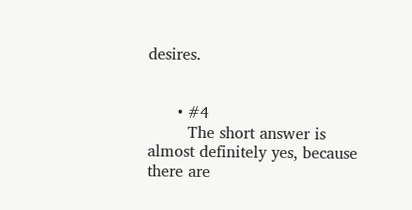desires.


      • #4
        The short answer is almost definitely yes, because there are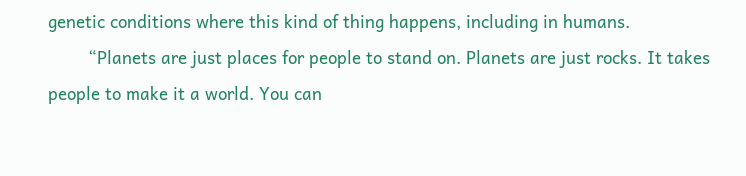genetic conditions where this kind of thing happens, including in humans.
        “Planets are just places for people to stand on. Planets are just rocks. It takes people to make it a world. You can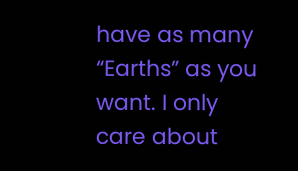have as many “Earths” as you want. I only care about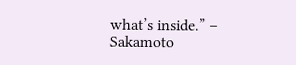what’s inside.” – Sakamoto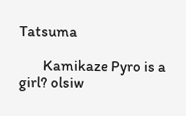Tatsuma

        Kamikaze Pyro is a girl? olsiw